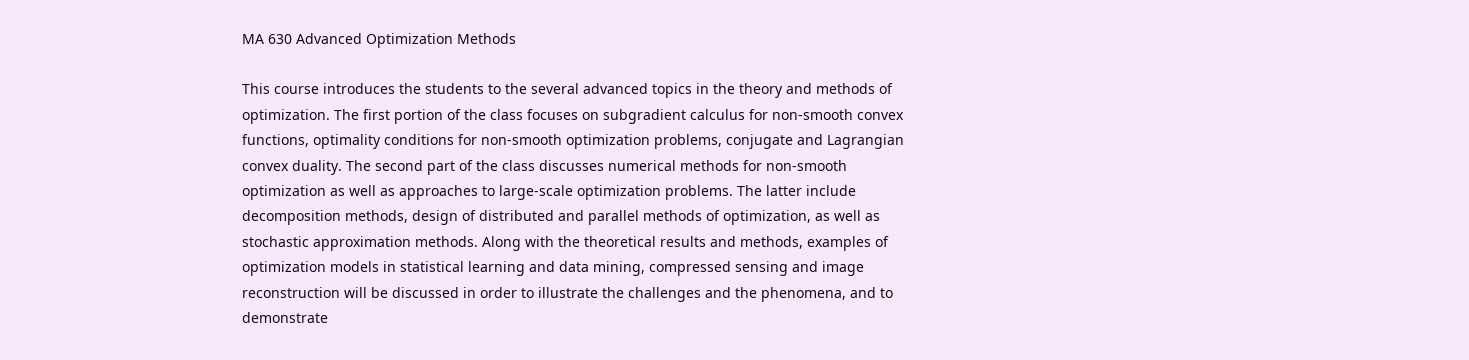MA 630 Advanced Optimization Methods

This course introduces the students to the several advanced topics in the theory and methods of optimization. The first portion of the class focuses on subgradient calculus for non-smooth convex functions, optimality conditions for non-smooth optimization problems, conjugate and Lagrangian convex duality. The second part of the class discusses numerical methods for non-smooth optimization as well as approaches to large-scale optimization problems. The latter include decomposition methods, design of distributed and parallel methods of optimization, as well as stochastic approximation methods. Along with the theoretical results and methods, examples of optimization models in statistical learning and data mining, compressed sensing and image reconstruction will be discussed in order to illustrate the challenges and the phenomena, and to demonstrate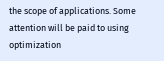the scope of applications. Some attention will be paid to using optimization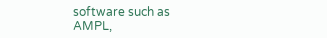software such as AMPL,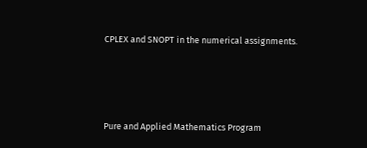CPLEX and SNOPT in the numerical assignments.




Pure and Applied Mathematics Program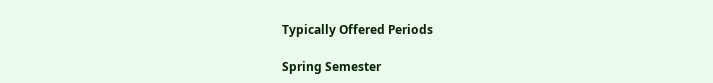Typically Offered Periods

Spring Semester